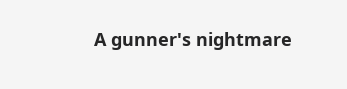A gunner's nightmare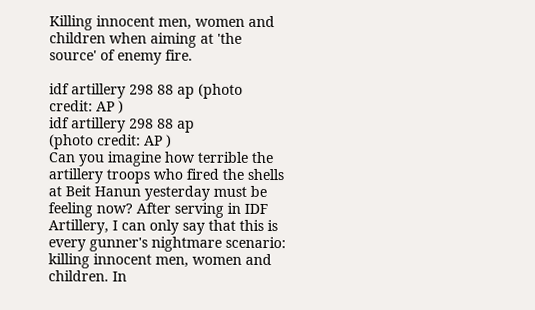Killing innocent men, women and children when aiming at 'the source' of enemy fire.

idf artillery 298 88 ap (photo credit: AP )
idf artillery 298 88 ap
(photo credit: AP )
Can you imagine how terrible the artillery troops who fired the shells at Beit Hanun yesterday must be feeling now? After serving in IDF Artillery, I can only say that this is every gunner's nightmare scenario: killing innocent men, women and children. In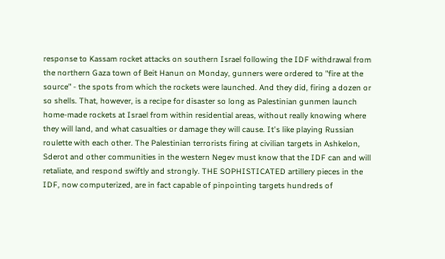response to Kassam rocket attacks on southern Israel following the IDF withdrawal from the northern Gaza town of Beit Hanun on Monday, gunners were ordered to "fire at the source" - the spots from which the rockets were launched. And they did, firing a dozen or so shells. That, however, is a recipe for disaster so long as Palestinian gunmen launch home-made rockets at Israel from within residential areas, without really knowing where they will land, and what casualties or damage they will cause. It's like playing Russian roulette with each other. The Palestinian terrorists firing at civilian targets in Ashkelon, Sderot and other communities in the western Negev must know that the IDF can and will retaliate, and respond swiftly and strongly. THE SOPHISTICATED artillery pieces in the IDF, now computerized, are in fact capable of pinpointing targets hundreds of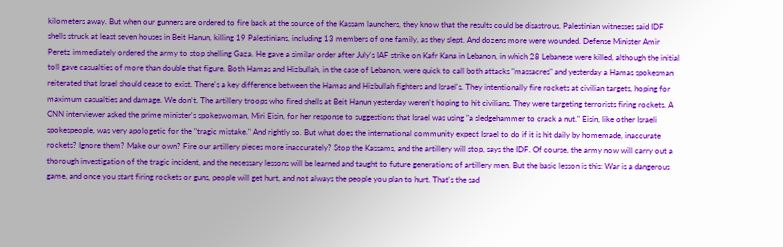kilometers away. But when our gunners are ordered to fire back at the source of the Kassam launchers, they know that the results could be disastrous. Palestinian witnesses said IDF shells struck at least seven houses in Beit Hanun, killing 19 Palestinians, including 13 members of one family, as they slept. And dozens more were wounded. Defense Minister Amir Peretz immediately ordered the army to stop shelling Gaza. He gave a similar order after July's IAF strike on Kafr Kana in Lebanon, in which 28 Lebanese were killed, although the initial toll gave casualties of more than double that figure. Both Hamas and Hizbullah, in the case of Lebanon, were quick to call both attacks "massacres" and yesterday a Hamas spokesman reiterated that Israel should cease to exist. There's a key difference between the Hamas and Hizbullah fighters and Israel's. They intentionally fire rockets at civilian targets, hoping for maximum casualties and damage. We don't. The artillery troops who fired shells at Beit Hanun yesterday weren't hoping to hit civilians. They were targeting terrorists firing rockets. A CNN interviewer asked the prime minister's spokeswoman, Miri Eisin, for her response to suggestions that Israel was using "a sledgehammer to crack a nut." Eisin, like other Israeli spokespeople, was very apologetic for the "tragic mistake." And rightly so. But what does the international community expect Israel to do if it is hit daily by homemade, inaccurate rockets? Ignore them? Make our own? Fire our artillery pieces more inaccurately? Stop the Kassams, and the artillery will stop, says the IDF. Of course, the army now will carry out a thorough investigation of the tragic incident, and the necessary lessons will be learned and taught to future generations of artillery men. But the basic lesson is this: War is a dangerous game, and once you start firing rockets or guns, people will get hurt, and not always the people you plan to hurt. That's the sad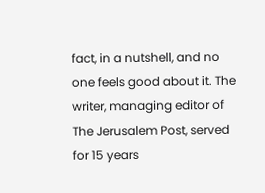fact, in a nutshell, and no one feels good about it. The writer, managing editor of The Jerusalem Post, served for 15 years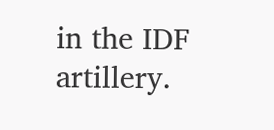in the IDF artillery.